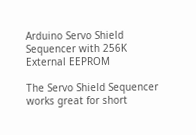Arduino Servo Shield Sequencer with 256K External EEPROM

The Servo Shield Sequencer works great for short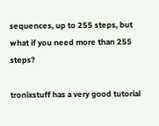sequences, up to 255 steps, but what if you need more than 255 steps?

tronixstuff has a very good tutorial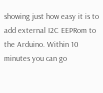showing just how easy it is to add external I2C EEPRom to the Arduino. Within 10 minutes you can go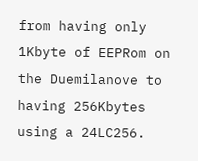from having only 1Kbyte of EEPRom on the Duemilanove to having 256Kbytes using a 24LC256.